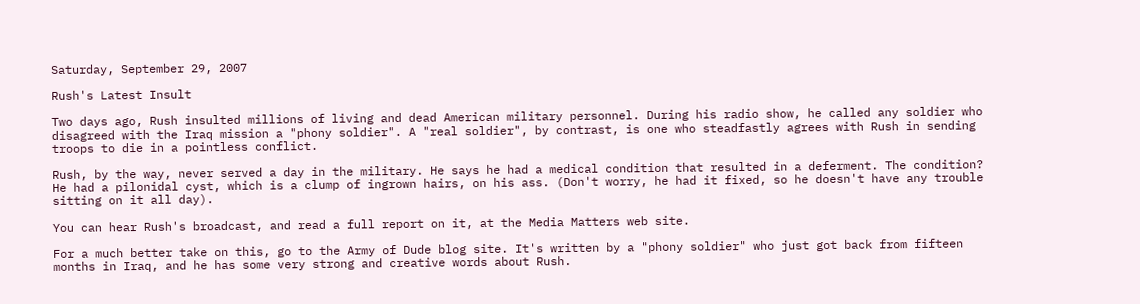Saturday, September 29, 2007

Rush's Latest Insult

Two days ago, Rush insulted millions of living and dead American military personnel. During his radio show, he called any soldier who disagreed with the Iraq mission a "phony soldier". A "real soldier", by contrast, is one who steadfastly agrees with Rush in sending troops to die in a pointless conflict.

Rush, by the way, never served a day in the military. He says he had a medical condition that resulted in a deferment. The condition? He had a pilonidal cyst, which is a clump of ingrown hairs, on his ass. (Don't worry, he had it fixed, so he doesn't have any trouble sitting on it all day).

You can hear Rush's broadcast, and read a full report on it, at the Media Matters web site.

For a much better take on this, go to the Army of Dude blog site. It's written by a "phony soldier" who just got back from fifteen months in Iraq, and he has some very strong and creative words about Rush.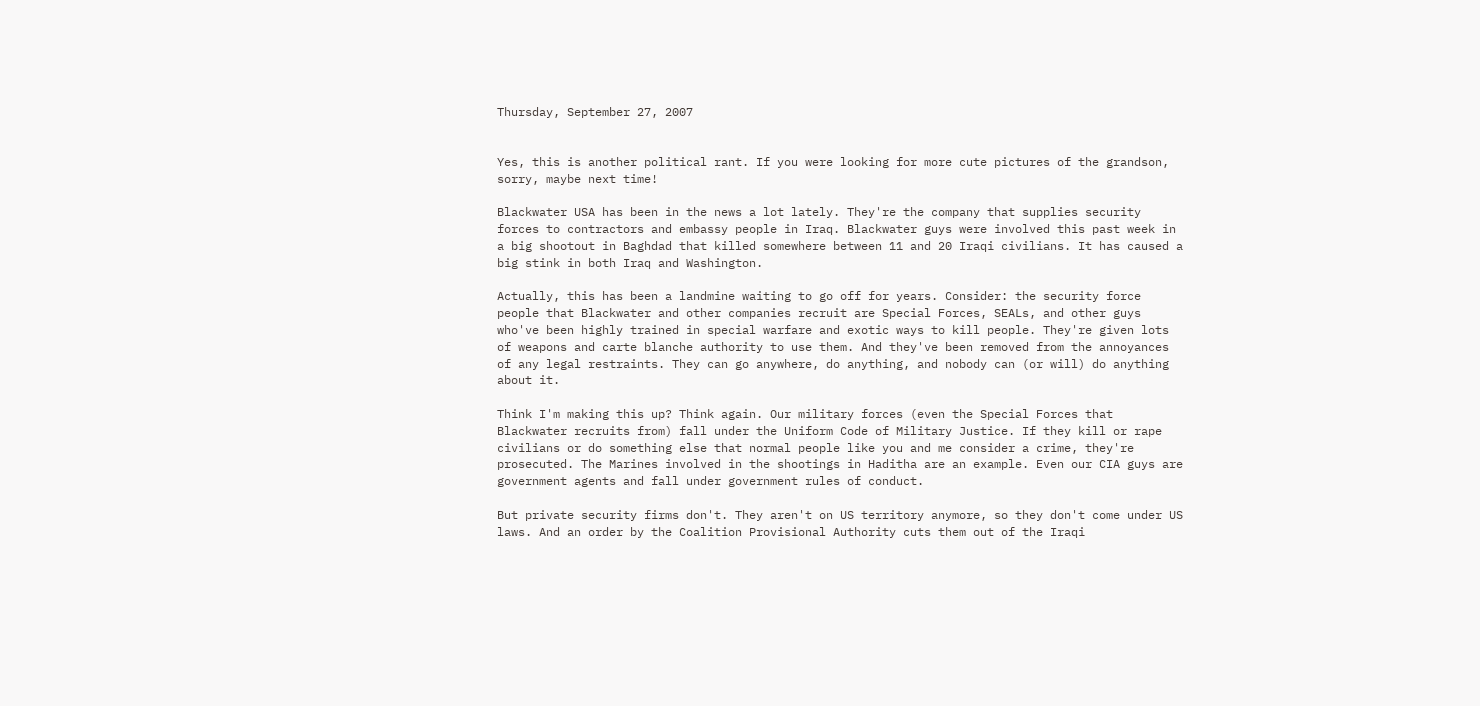Thursday, September 27, 2007


Yes, this is another political rant. If you were looking for more cute pictures of the grandson, sorry, maybe next time!

Blackwater USA has been in the news a lot lately. They're the company that supplies security forces to contractors and embassy people in Iraq. Blackwater guys were involved this past week in a big shootout in Baghdad that killed somewhere between 11 and 20 Iraqi civilians. It has caused a big stink in both Iraq and Washington.

Actually, this has been a landmine waiting to go off for years. Consider: the security force people that Blackwater and other companies recruit are Special Forces, SEALs, and other guys who've been highly trained in special warfare and exotic ways to kill people. They're given lots of weapons and carte blanche authority to use them. And they've been removed from the annoyances of any legal restraints. They can go anywhere, do anything, and nobody can (or will) do anything about it.

Think I'm making this up? Think again. Our military forces (even the Special Forces that Blackwater recruits from) fall under the Uniform Code of Military Justice. If they kill or rape civilians or do something else that normal people like you and me consider a crime, they're prosecuted. The Marines involved in the shootings in Haditha are an example. Even our CIA guys are government agents and fall under government rules of conduct.

But private security firms don't. They aren't on US territory anymore, so they don't come under US laws. And an order by the Coalition Provisional Authority cuts them out of the Iraqi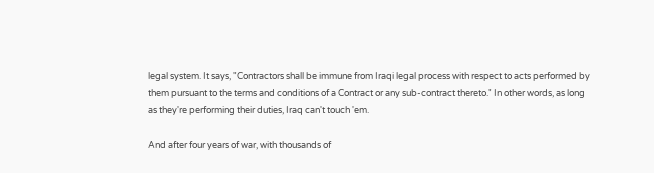legal system. It says, "Contractors shall be immune from Iraqi legal process with respect to acts performed by them pursuant to the terms and conditions of a Contract or any sub-contract thereto." In other words, as long as they're performing their duties, Iraq can't touch 'em.

And after four years of war, with thousands of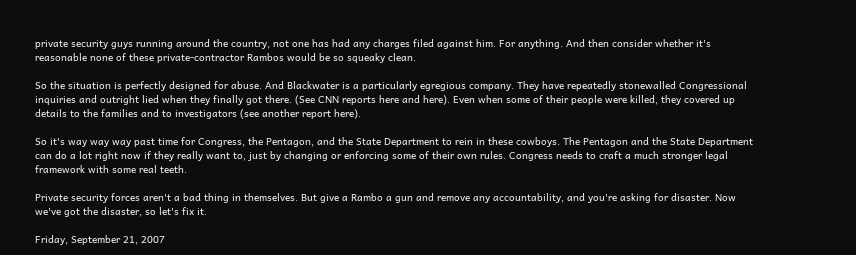private security guys running around the country, not one has had any charges filed against him. For anything. And then consider whether it's reasonable none of these private-contractor Rambos would be so squeaky clean.

So the situation is perfectly designed for abuse. And Blackwater is a particularly egregious company. They have repeatedly stonewalled Congressional inquiries and outright lied when they finally got there. (See CNN reports here and here). Even when some of their people were killed, they covered up details to the families and to investigators (see another report here).

So it's way way way past time for Congress, the Pentagon, and the State Department to rein in these cowboys. The Pentagon and the State Department can do a lot right now if they really want to, just by changing or enforcing some of their own rules. Congress needs to craft a much stronger legal framework with some real teeth.

Private security forces aren't a bad thing in themselves. But give a Rambo a gun and remove any accountability, and you're asking for disaster. Now we've got the disaster, so let's fix it.

Friday, September 21, 2007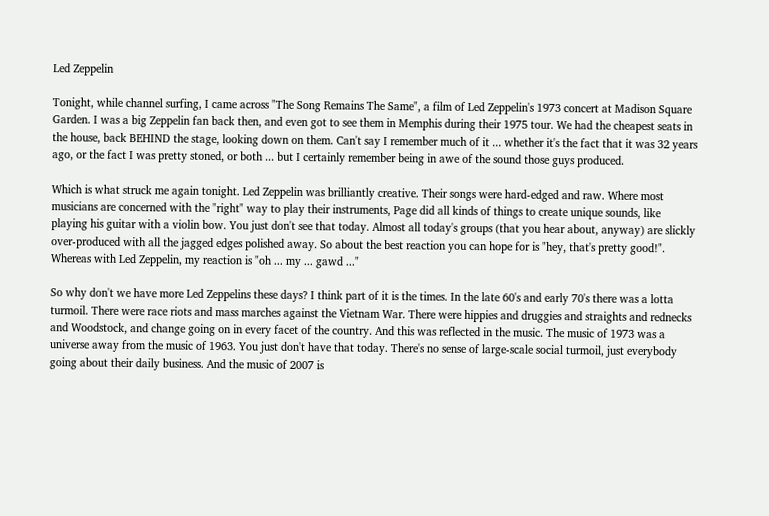Led Zeppelin

Tonight, while channel surfing, I came across "The Song Remains The Same", a film of Led Zeppelin's 1973 concert at Madison Square Garden. I was a big Zeppelin fan back then, and even got to see them in Memphis during their 1975 tour. We had the cheapest seats in the house, back BEHIND the stage, looking down on them. Can't say I remember much of it ... whether it's the fact that it was 32 years ago, or the fact I was pretty stoned, or both ... but I certainly remember being in awe of the sound those guys produced.

Which is what struck me again tonight. Led Zeppelin was brilliantly creative. Their songs were hard-edged and raw. Where most musicians are concerned with the "right" way to play their instruments, Page did all kinds of things to create unique sounds, like playing his guitar with a violin bow. You just don't see that today. Almost all today's groups (that you hear about, anyway) are slickly over-produced with all the jagged edges polished away. So about the best reaction you can hope for is "hey, that's pretty good!". Whereas with Led Zeppelin, my reaction is "oh ... my ... gawd ..."

So why don't we have more Led Zeppelins these days? I think part of it is the times. In the late 60's and early 70's there was a lotta turmoil. There were race riots and mass marches against the Vietnam War. There were hippies and druggies and straights and rednecks and Woodstock, and change going on in every facet of the country. And this was reflected in the music. The music of 1973 was a universe away from the music of 1963. You just don't have that today. There's no sense of large-scale social turmoil, just everybody going about their daily business. And the music of 2007 is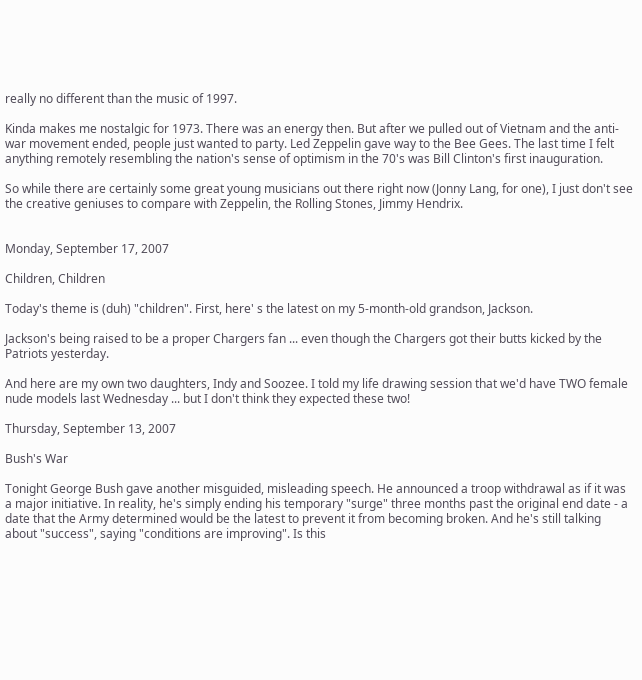really no different than the music of 1997.

Kinda makes me nostalgic for 1973. There was an energy then. But after we pulled out of Vietnam and the anti-war movement ended, people just wanted to party. Led Zeppelin gave way to the Bee Gees. The last time I felt anything remotely resembling the nation's sense of optimism in the 70's was Bill Clinton's first inauguration.

So while there are certainly some great young musicians out there right now (Jonny Lang, for one), I just don't see the creative geniuses to compare with Zeppelin, the Rolling Stones, Jimmy Hendrix.


Monday, September 17, 2007

Children, Children

Today's theme is (duh) "children". First, here' s the latest on my 5-month-old grandson, Jackson.

Jackson's being raised to be a proper Chargers fan ... even though the Chargers got their butts kicked by the Patriots yesterday.

And here are my own two daughters, Indy and Soozee. I told my life drawing session that we'd have TWO female nude models last Wednesday ... but I don't think they expected these two!

Thursday, September 13, 2007

Bush's War

Tonight George Bush gave another misguided, misleading speech. He announced a troop withdrawal as if it was a major initiative. In reality, he's simply ending his temporary "surge" three months past the original end date - a date that the Army determined would be the latest to prevent it from becoming broken. And he's still talking about "success", saying "conditions are improving". Is this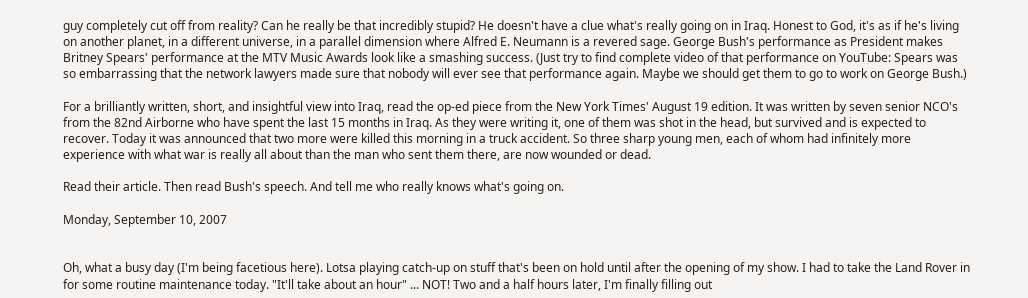guy completely cut off from reality? Can he really be that incredibly stupid? He doesn't have a clue what's really going on in Iraq. Honest to God, it's as if he's living on another planet, in a different universe, in a parallel dimension where Alfred E. Neumann is a revered sage. George Bush's performance as President makes Britney Spears' performance at the MTV Music Awards look like a smashing success. (Just try to find complete video of that performance on YouTube: Spears was so embarrassing that the network lawyers made sure that nobody will ever see that performance again. Maybe we should get them to go to work on George Bush.)

For a brilliantly written, short, and insightful view into Iraq, read the op-ed piece from the New York Times' August 19 edition. It was written by seven senior NCO's from the 82nd Airborne who have spent the last 15 months in Iraq. As they were writing it, one of them was shot in the head, but survived and is expected to recover. Today it was announced that two more were killed this morning in a truck accident. So three sharp young men, each of whom had infinitely more experience with what war is really all about than the man who sent them there, are now wounded or dead.

Read their article. Then read Bush's speech. And tell me who really knows what's going on.

Monday, September 10, 2007


Oh, what a busy day (I'm being facetious here). Lotsa playing catch-up on stuff that's been on hold until after the opening of my show. I had to take the Land Rover in for some routine maintenance today. "It'll take about an hour" ... NOT! Two and a half hours later, I'm finally filling out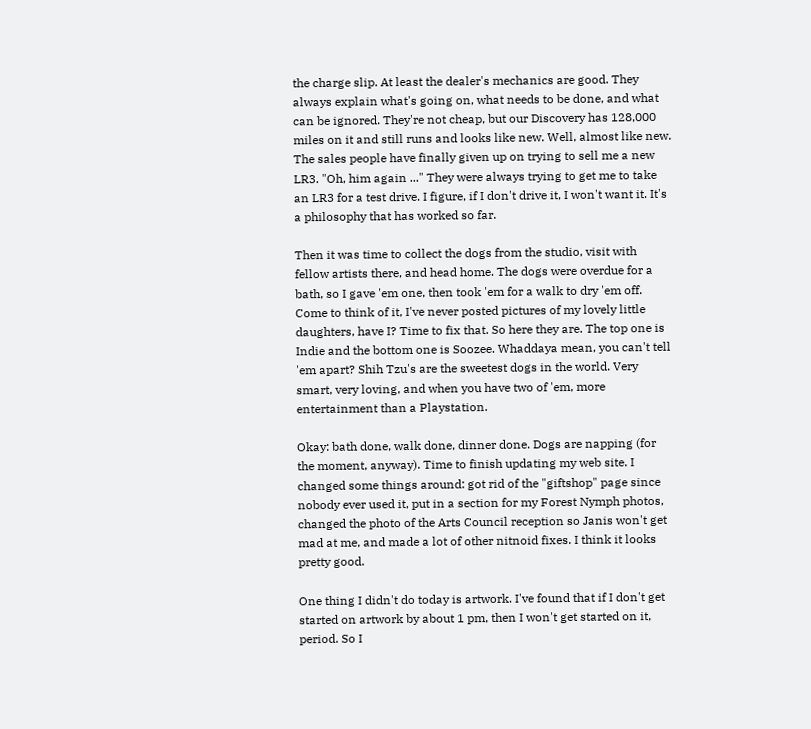the charge slip. At least the dealer's mechanics are good. They always explain what's going on, what needs to be done, and what can be ignored. They're not cheap, but our Discovery has 128,000 miles on it and still runs and looks like new. Well, almost like new. The sales people have finally given up on trying to sell me a new LR3. "Oh, him again ..." They were always trying to get me to take an LR3 for a test drive. I figure, if I don't drive it, I won't want it. It's a philosophy that has worked so far.

Then it was time to collect the dogs from the studio, visit with fellow artists there, and head home. The dogs were overdue for a bath, so I gave 'em one, then took 'em for a walk to dry 'em off. Come to think of it, I've never posted pictures of my lovely little daughters, have I? Time to fix that. So here they are. The top one is Indie and the bottom one is Soozee. Whaddaya mean, you can't tell 'em apart? Shih Tzu's are the sweetest dogs in the world. Very smart, very loving, and when you have two of 'em, more entertainment than a Playstation.

Okay: bath done, walk done, dinner done. Dogs are napping (for the moment, anyway). Time to finish updating my web site. I changed some things around: got rid of the "giftshop" page since nobody ever used it, put in a section for my Forest Nymph photos, changed the photo of the Arts Council reception so Janis won't get mad at me, and made a lot of other nitnoid fixes. I think it looks pretty good.

One thing I didn't do today is artwork. I've found that if I don't get started on artwork by about 1 pm, then I won't get started on it, period. So I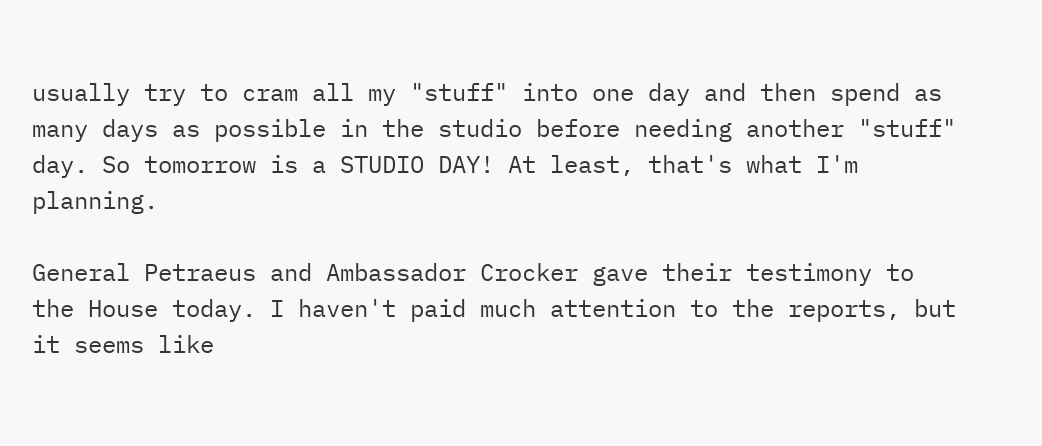usually try to cram all my "stuff" into one day and then spend as many days as possible in the studio before needing another "stuff" day. So tomorrow is a STUDIO DAY! At least, that's what I'm planning.

General Petraeus and Ambassador Crocker gave their testimony to the House today. I haven't paid much attention to the reports, but it seems like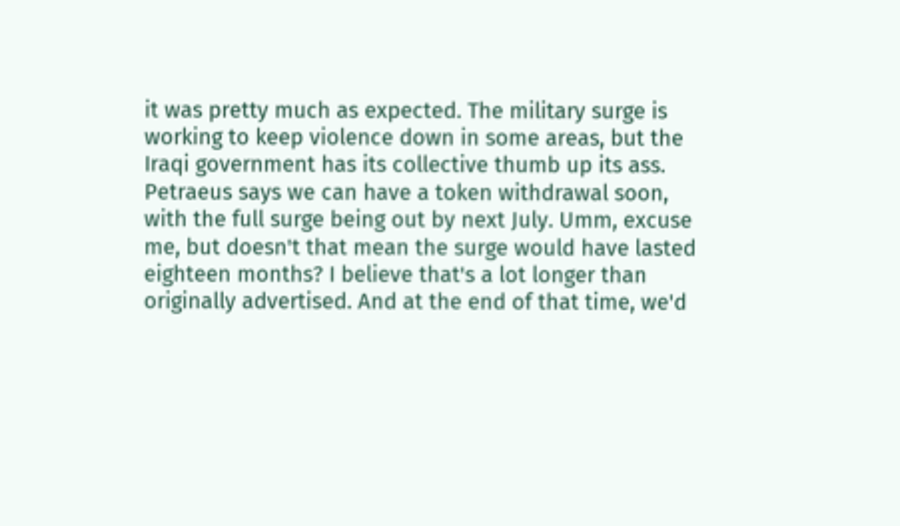it was pretty much as expected. The military surge is working to keep violence down in some areas, but the Iraqi government has its collective thumb up its ass. Petraeus says we can have a token withdrawal soon, with the full surge being out by next July. Umm, excuse me, but doesn't that mean the surge would have lasted eighteen months? I believe that's a lot longer than originally advertised. And at the end of that time, we'd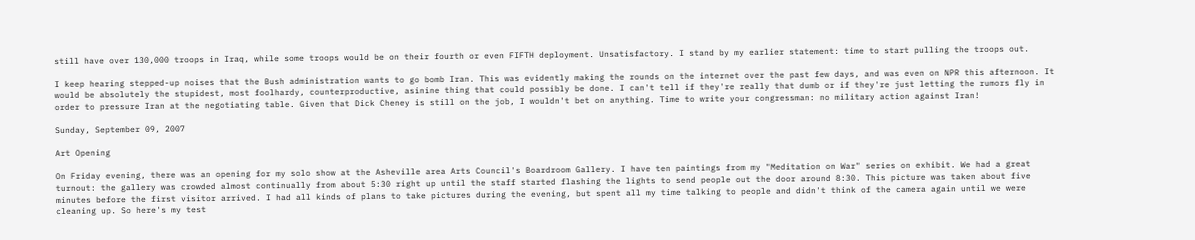still have over 130,000 troops in Iraq, while some troops would be on their fourth or even FIFTH deployment. Unsatisfactory. I stand by my earlier statement: time to start pulling the troops out.

I keep hearing stepped-up noises that the Bush administration wants to go bomb Iran. This was evidently making the rounds on the internet over the past few days, and was even on NPR this afternoon. It would be absolutely the stupidest, most foolhardy, counterproductive, asinine thing that could possibly be done. I can't tell if they're really that dumb or if they're just letting the rumors fly in order to pressure Iran at the negotiating table. Given that Dick Cheney is still on the job, I wouldn't bet on anything. Time to write your congressman: no military action against Iran!

Sunday, September 09, 2007

Art Opening

On Friday evening, there was an opening for my solo show at the Asheville area Arts Council's Boardroom Gallery. I have ten paintings from my "Meditation on War" series on exhibit. We had a great turnout: the gallery was crowded almost continually from about 5:30 right up until the staff started flashing the lights to send people out the door around 8:30. This picture was taken about five minutes before the first visitor arrived. I had all kinds of plans to take pictures during the evening, but spent all my time talking to people and didn't think of the camera again until we were cleaning up. So here's my test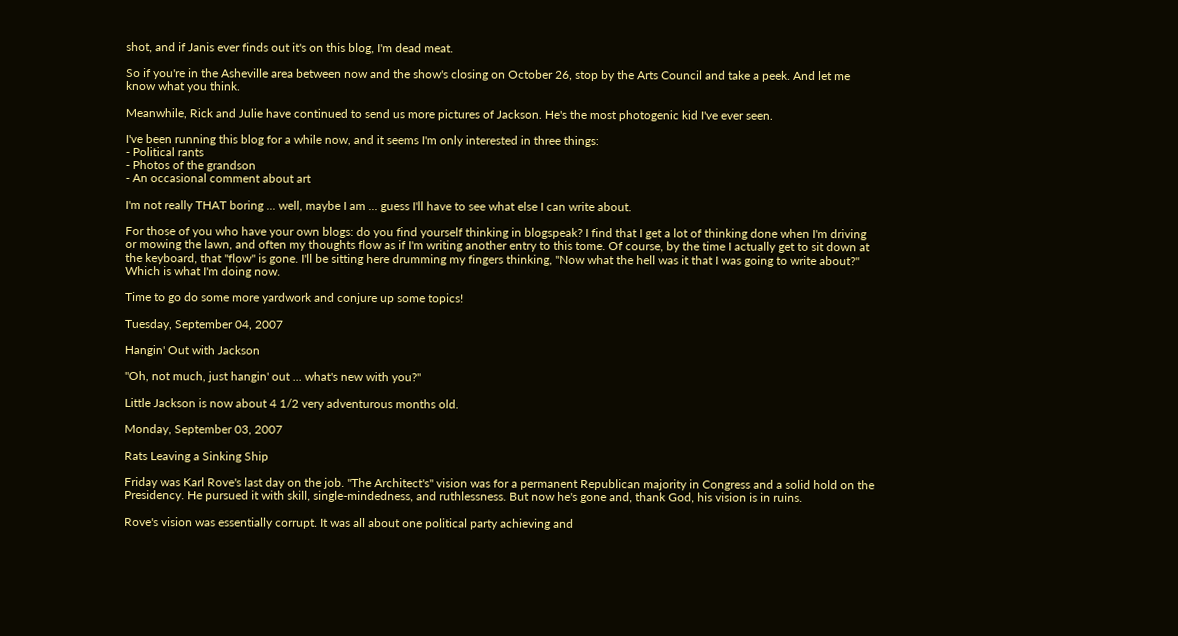shot, and if Janis ever finds out it's on this blog, I'm dead meat.

So if you're in the Asheville area between now and the show's closing on October 26, stop by the Arts Council and take a peek. And let me know what you think.

Meanwhile, Rick and Julie have continued to send us more pictures of Jackson. He's the most photogenic kid I've ever seen.

I've been running this blog for a while now, and it seems I'm only interested in three things:
- Political rants
- Photos of the grandson
- An occasional comment about art

I'm not really THAT boring ... well, maybe I am ... guess I'll have to see what else I can write about.

For those of you who have your own blogs: do you find yourself thinking in blogspeak? I find that I get a lot of thinking done when I'm driving or mowing the lawn, and often my thoughts flow as if I'm writing another entry to this tome. Of course, by the time I actually get to sit down at the keyboard, that "flow" is gone. I'll be sitting here drumming my fingers thinking, "Now what the hell was it that I was going to write about?" Which is what I'm doing now.

Time to go do some more yardwork and conjure up some topics!

Tuesday, September 04, 2007

Hangin' Out with Jackson

"Oh, not much, just hangin' out ... what's new with you?"

Little Jackson is now about 4 1/2 very adventurous months old.

Monday, September 03, 2007

Rats Leaving a Sinking Ship

Friday was Karl Rove's last day on the job. "The Architect's" vision was for a permanent Republican majority in Congress and a solid hold on the Presidency. He pursued it with skill, single-mindedness, and ruthlessness. But now he's gone and, thank God, his vision is in ruins.

Rove's vision was essentially corrupt. It was all about one political party achieving and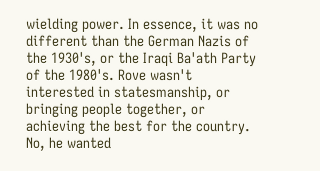wielding power. In essence, it was no different than the German Nazis of the 1930's, or the Iraqi Ba'ath Party of the 1980's. Rove wasn't interested in statesmanship, or bringing people together, or achieving the best for the country. No, he wanted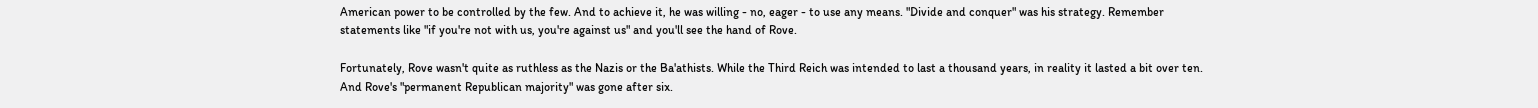American power to be controlled by the few. And to achieve it, he was willing - no, eager - to use any means. "Divide and conquer" was his strategy. Remember statements like "if you're not with us, you're against us" and you'll see the hand of Rove.

Fortunately, Rove wasn't quite as ruthless as the Nazis or the Ba'athists. While the Third Reich was intended to last a thousand years, in reality it lasted a bit over ten. And Rove's "permanent Republican majority" was gone after six.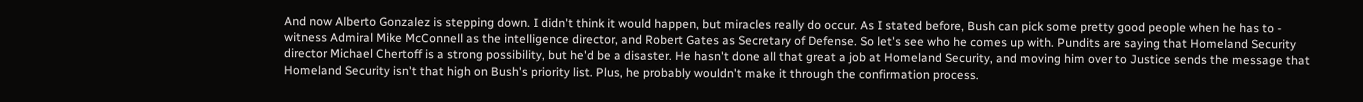And now Alberto Gonzalez is stepping down. I didn't think it would happen, but miracles really do occur. As I stated before, Bush can pick some pretty good people when he has to - witness Admiral Mike McConnell as the intelligence director, and Robert Gates as Secretary of Defense. So let's see who he comes up with. Pundits are saying that Homeland Security director Michael Chertoff is a strong possibility, but he'd be a disaster. He hasn't done all that great a job at Homeland Security, and moving him over to Justice sends the message that Homeland Security isn't that high on Bush's priority list. Plus, he probably wouldn't make it through the confirmation process.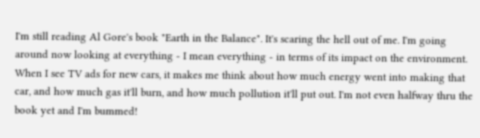I'm still reading Al Gore's book "Earth in the Balance". It's scaring the hell out of me. I'm going around now looking at everything - I mean everything - in terms of its impact on the environment. When I see TV ads for new cars, it makes me think about how much energy went into making that car, and how much gas it'll burn, and how much pollution it'll put out. I'm not even halfway thru the book yet and I'm bummed!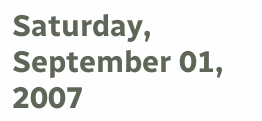Saturday, September 01, 2007